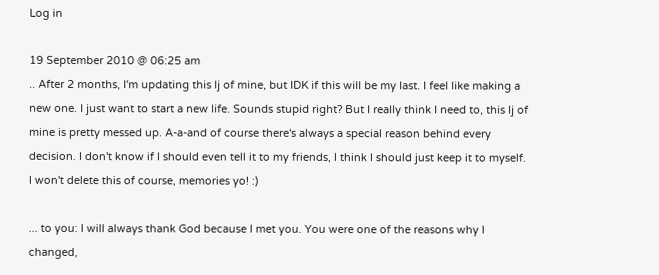Log in

19 September 2010 @ 06:25 am
.. After 2 months, I'm updating this lj of mine, but IDK if this will be my last. I feel like making a new one. I just want to start a new life. Sounds stupid right? But I really think I need to, this lj of mine is pretty messed up. A-a-and of course there's always a special reason behind every decision. I don't know if I should even tell it to my friends, I think I should just keep it to myself. I won't delete this of course, memories yo! :)

... to you: I will always thank God because I met you. You were one of the reasons why I changed,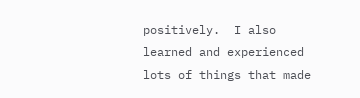positively.  I also learned and experienced lots of things that made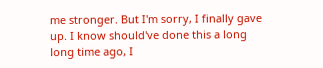me stronger. But I'm sorry, I finally gave up. I know should've done this a long long time ago, I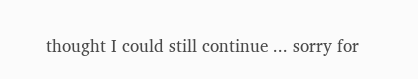thought I could still continue ... sorry for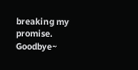breaking my promise. Goodbye~